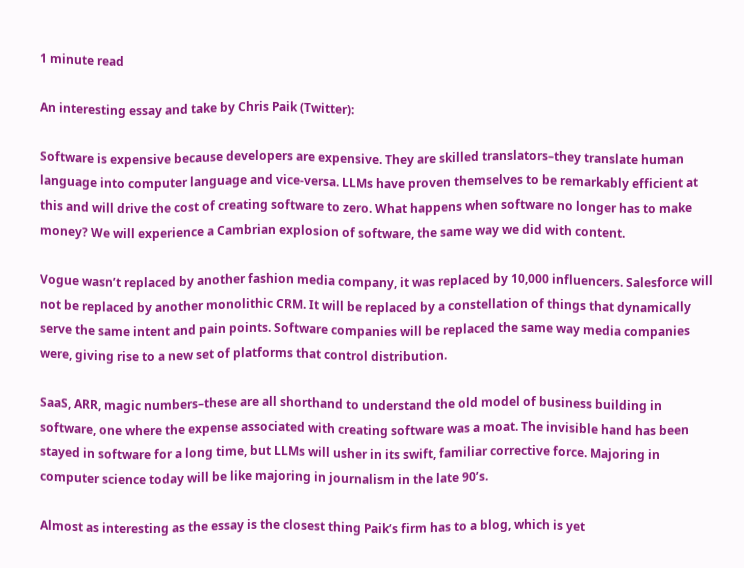1 minute read

An interesting essay and take by Chris Paik (Twitter):

Software is expensive because developers are expensive. They are skilled translators–they translate human language into computer language and vice-versa. LLMs have proven themselves to be remarkably efficient at this and will drive the cost of creating software to zero. What happens when software no longer has to make money? We will experience a Cambrian explosion of software, the same way we did with content.

Vogue wasn’t replaced by another fashion media company, it was replaced by 10,000 influencers. Salesforce will not be replaced by another monolithic CRM. It will be replaced by a constellation of things that dynamically serve the same intent and pain points. Software companies will be replaced the same way media companies were, giving rise to a new set of platforms that control distribution.

SaaS, ARR, magic numbers–these are all shorthand to understand the old model of business building in software, one where the expense associated with creating software was a moat. The invisible hand has been stayed in software for a long time, but LLMs will usher in its swift, familiar corrective force. Majoring in computer science today will be like majoring in journalism in the late 90’s.

Almost as interesting as the essay is the closest thing Paik’s firm has to a blog, which is yet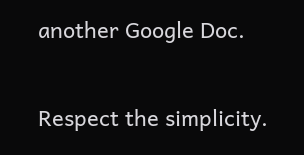another Google Doc.

Respect the simplicity.